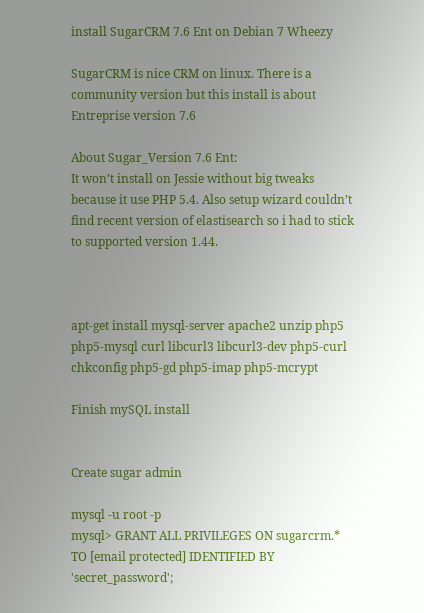install SugarCRM 7.6 Ent on Debian 7 Wheezy

SugarCRM is nice CRM on linux. There is a community version but this install is about Entreprise version 7.6

About Sugar_Version 7.6 Ent:
It won’t install on Jessie without big tweaks because it use PHP 5.4. Also setup wizard couldn’t find recent version of elastisearch so i had to stick to supported version 1.44.



apt-get install mysql-server apache2 unzip php5 php5-mysql curl libcurl3 libcurl3-dev php5-curl chkconfig php5-gd php5-imap php5-mcrypt

Finish mySQL install


Create sugar admin

mysql -u root -p
mysql> GRANT ALL PRIVILEGES ON sugarcrm.* TO [email protected] IDENTIFIED BY 'secret_password';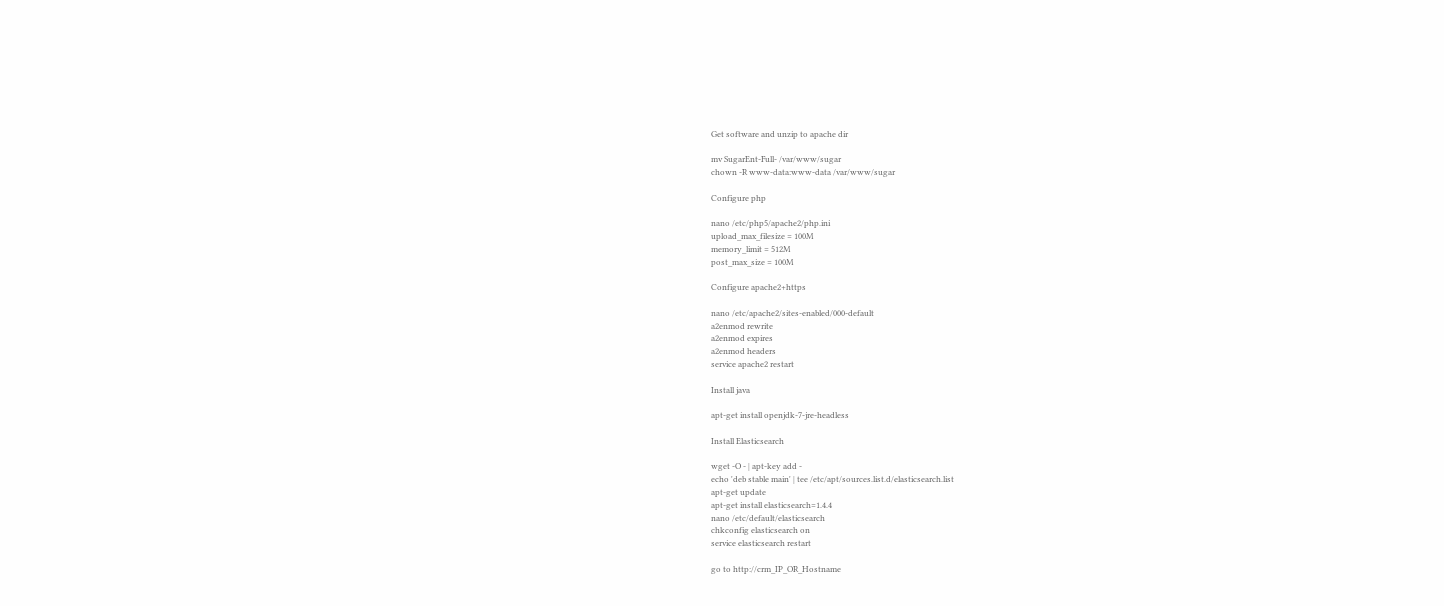Get software and unzip to apache dir

mv SugarEnt-Full- /var/www/sugar
chown -R www-data:www-data /var/www/sugar

Configure php

nano /etc/php5/apache2/php.ini
upload_max_filesize = 100M
memory_limit = 512M
post_max_size = 100M

Configure apache2+https

nano /etc/apache2/sites-enabled/000-default
a2enmod rewrite
a2enmod expires
a2enmod headers
service apache2 restart

Install java

apt-get install openjdk-7-jre-headless

Install Elasticsearch

wget -O - | apt-key add -
echo 'deb stable main' | tee /etc/apt/sources.list.d/elasticsearch.list
apt-get update
apt-get install elasticsearch=1.4.4
nano /etc/default/elasticsearch
chkconfig elasticsearch on
service elasticsearch restart

go to http://crm_IP_OR_Hostname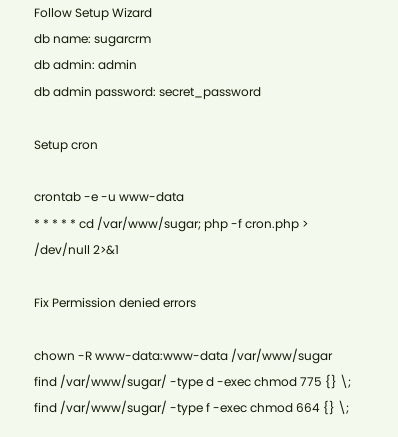Follow Setup Wizard
db name: sugarcrm
db admin: admin
db admin password: secret_password

Setup cron

crontab -e -u www-data
* * * * * cd /var/www/sugar; php -f cron.php > /dev/null 2>&1

Fix Permission denied errors

chown -R www-data:www-data /var/www/sugar
find /var/www/sugar/ -type d -exec chmod 775 {} \;
find /var/www/sugar/ -type f -exec chmod 664 {} \;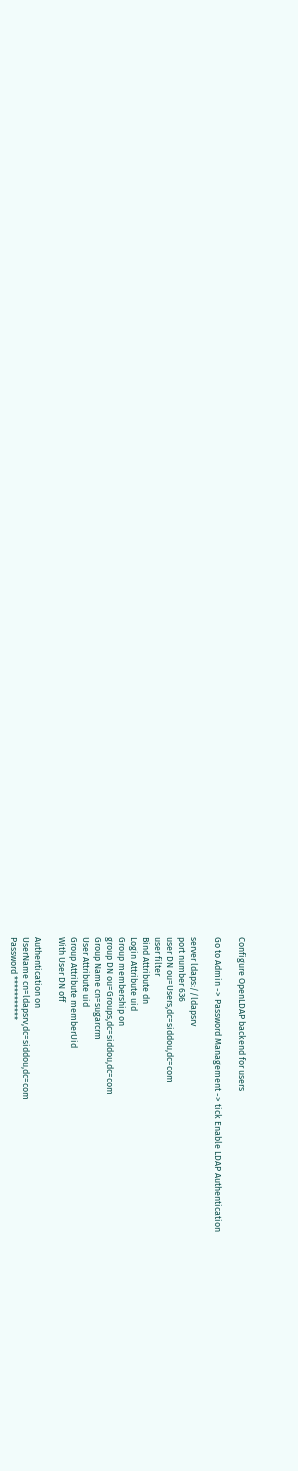Configure OpenLDAP backend for users

Go to Admin -> Password Management -> tick Enable LDAP Authentication

server ldaps://ldapsrv
port number 636
user DN ou=Users,dc=siddou,dc=com
user filter
Bind Attribute dn
Login Attribute uid
Group membership on
group DN ou=Groups,dc=siddou,dc=com
Group Name cn=sugarcrm
User Attribute uid
Group Attribute memberUid
With User DN off

Authentication on
UserName cn=ldapsrv,dc=siddou,dc=com
Password ***********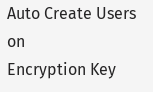Auto Create Users on
Encryption Key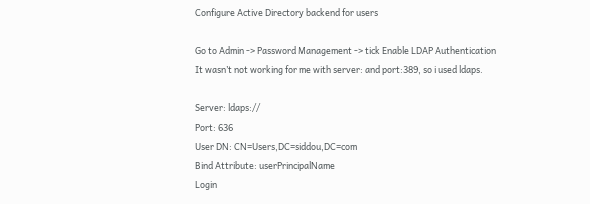Configure Active Directory backend for users

Go to Admin -> Password Management -> tick Enable LDAP Authentication
It wasn’t not working for me with server: and port:389, so i used ldaps.

Server: ldaps://
Port: 636
User DN: CN=Users,DC=siddou,DC=com
Bind Attribute: userPrincipalName
Login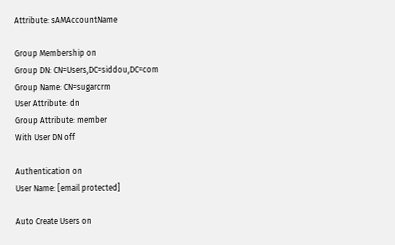Attribute: sAMAccountName

Group Membership on
Group DN: CN=Users,DC=siddou,DC=com
Group Name: CN=sugarcrm
User Attribute: dn
Group Attribute: member
With User DN off

Authentication on
User Name: [email protected]

Auto Create Users on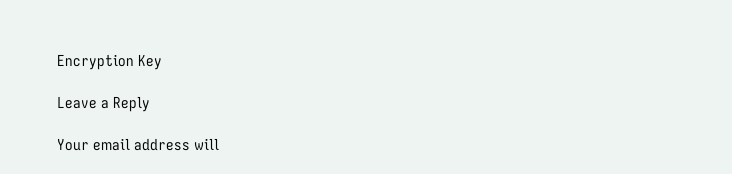Encryption Key

Leave a Reply

Your email address will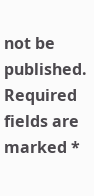not be published. Required fields are marked *